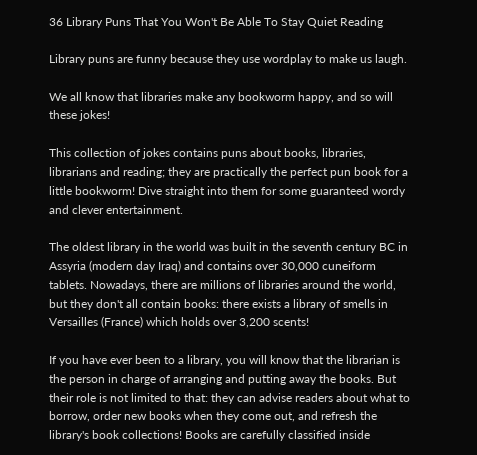36 Library Puns That You Won't Be Able To Stay Quiet Reading

Library puns are funny because they use wordplay to make us laugh.

We all know that libraries make any bookworm happy, and so will these jokes!

This collection of jokes contains puns about books, libraries, librarians and reading; they are practically the perfect pun book for a little bookworm! Dive straight into them for some guaranteed wordy and clever entertainment.

The oldest library in the world was built in the seventh century BC in Assyria (modern day Iraq) and contains over 30,000 cuneiform tablets. Nowadays, there are millions of libraries around the world, but they don't all contain books: there exists a library of smells in Versailles (France) which holds over 3,200 scents!

If you have ever been to a library, you will know that the librarian is the person in charge of arranging and putting away the books. But their role is not limited to that: they can advise readers about what to borrow, order new books when they come out, and refresh the library's book collections! Books are carefully classified inside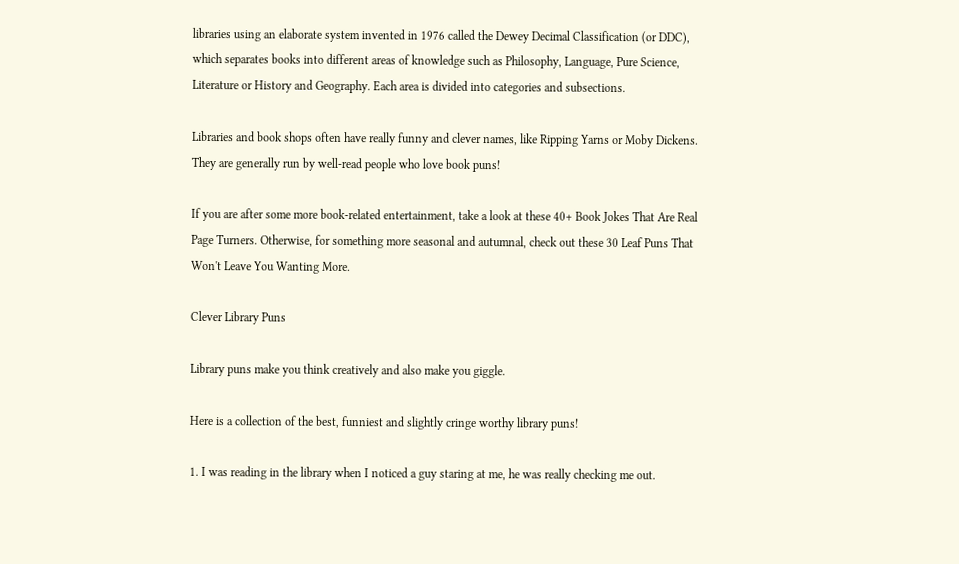libraries using an elaborate system invented in 1976 called the Dewey Decimal Classification (or DDC), which separates books into different areas of knowledge such as Philosophy, Language, Pure Science, Literature or History and Geography. Each area is divided into categories and subsections.

Libraries and book shops often have really funny and clever names, like Ripping Yarns or Moby Dickens. They are generally run by well-read people who love book puns!

If you are after some more book-related entertainment, take a look at these 40+ Book Jokes That Are Real Page Turners. Otherwise, for something more seasonal and autumnal, check out these 30 Leaf Puns That Won't Leave You Wanting More.

Clever Library Puns

Library puns make you think creatively and also make you giggle.

Here is a collection of the best, funniest and slightly cringe worthy library puns!

1. I was reading in the library when I noticed a guy staring at me, he was really checking me out.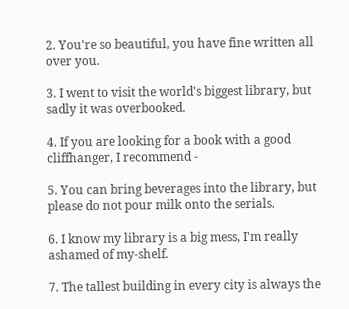2. You're so beautiful, you have fine written all over you.

3. I went to visit the world's biggest library, but sadly it was overbooked.

4. If you are looking for a book with a good cliffhanger, I recommend -

5. You can bring beverages into the library, but please do not pour milk onto the serials.

6. I know my library is a big mess, I'm really ashamed of my-shelf.

7. The tallest building in every city is always the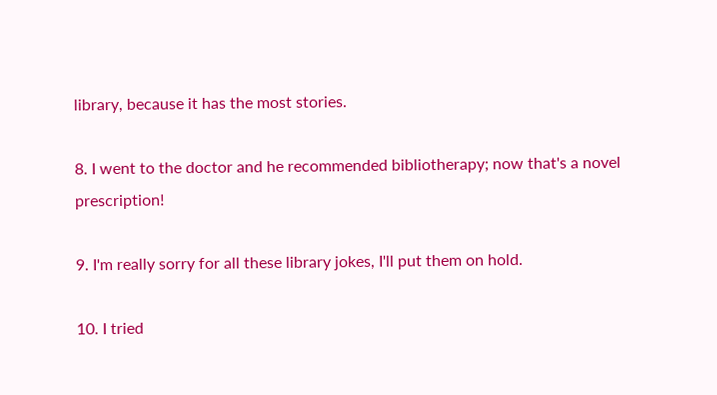library, because it has the most stories.

8. I went to the doctor and he recommended bibliotherapy; now that's a novel prescription!

9. I'm really sorry for all these library jokes, I'll put them on hold.

10. I tried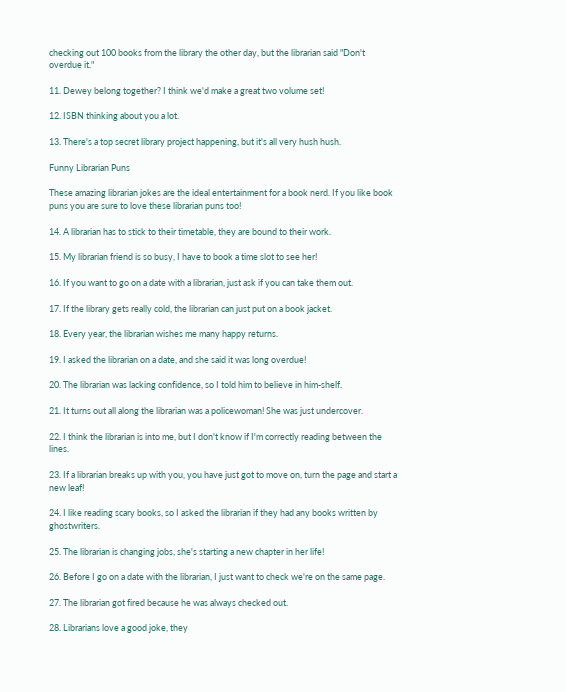checking out 100 books from the library the other day, but the librarian said "Don't overdue it."

11. Dewey belong together? I think we'd make a great two volume set!

12. ISBN thinking about you a lot.

13. There's a top secret library project happening, but it's all very hush hush.

Funny Librarian Puns

These amazing librarian jokes are the ideal entertainment for a book nerd. If you like book puns you are sure to love these librarian puns too!

14. A librarian has to stick to their timetable, they are bound to their work.

15. My librarian friend is so busy, I have to book a time slot to see her!

16. If you want to go on a date with a librarian, just ask if you can take them out.

17. If the library gets really cold, the librarian can just put on a book jacket.

18. Every year, the librarian wishes me many happy returns.

19. I asked the librarian on a date, and she said it was long overdue!

20. The librarian was lacking confidence, so I told him to believe in him-shelf.

21. It turns out all along the librarian was a policewoman! She was just undercover.

22. I think the librarian is into me, but I don't know if I'm correctly reading between the lines.

23. If a librarian breaks up with you, you have just got to move on, turn the page and start a new leaf!

24. I like reading scary books, so I asked the librarian if they had any books written by ghostwriters.

25. The librarian is changing jobs, she's starting a new chapter in her life!

26. Before I go on a date with the librarian, I just want to check we're on the same page.

27. The librarian got fired because he was always checked out.

28. Librarians love a good joke, they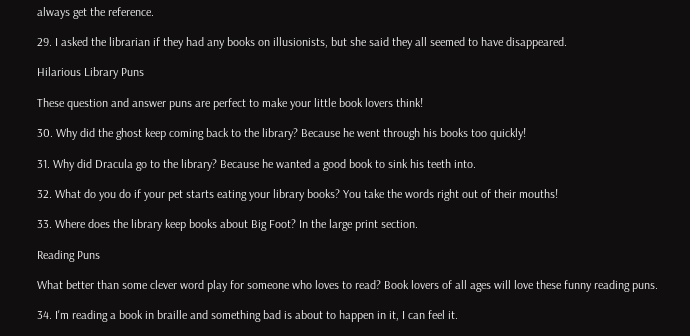always get the reference.

29. I asked the librarian if they had any books on illusionists, but she said they all seemed to have disappeared.

Hilarious Library Puns

These question and answer puns are perfect to make your little book lovers think!

30. Why did the ghost keep coming back to the library? Because he went through his books too quickly!

31. Why did Dracula go to the library? Because he wanted a good book to sink his teeth into.

32. What do you do if your pet starts eating your library books? You take the words right out of their mouths!

33. Where does the library keep books about Big Foot? In the large print section.

Reading Puns

What better than some clever word play for someone who loves to read? Book lovers of all ages will love these funny reading puns.

34. I'm reading a book in braille and something bad is about to happen in it, I can feel it.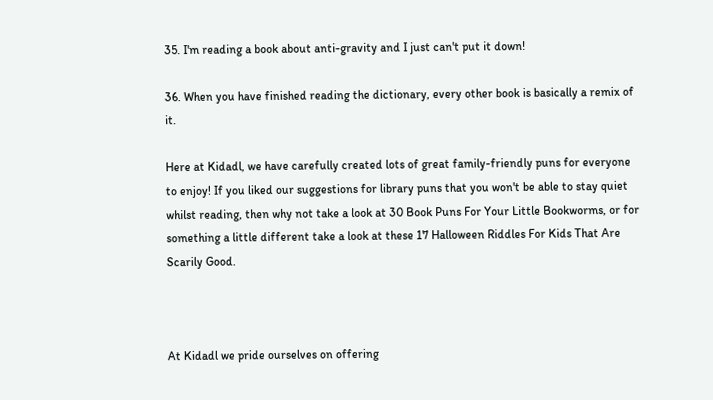35. I'm reading a book about anti-gravity and I just can't put it down!

36. When you have finished reading the dictionary, every other book is basically a remix of it.

Here at Kidadl, we have carefully created lots of great family-friendly puns for everyone to enjoy! If you liked our suggestions for library puns that you won't be able to stay quiet whilst reading, then why not take a look at 30 Book Puns For Your Little Bookworms, or for something a little different take a look at these 17 Halloween Riddles For Kids That Are Scarily Good.



At Kidadl we pride ourselves on offering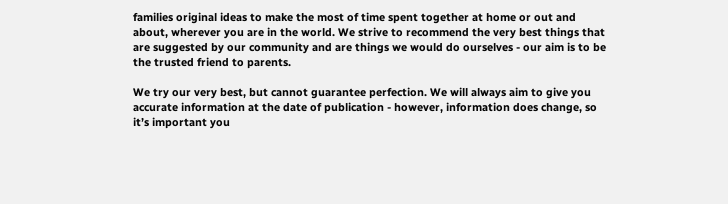families original ideas to make the most of time spent together at home or out and about, wherever you are in the world. We strive to recommend the very best things that are suggested by our community and are things we would do ourselves - our aim is to be the trusted friend to parents.

We try our very best, but cannot guarantee perfection. We will always aim to give you accurate information at the date of publication - however, information does change, so it’s important you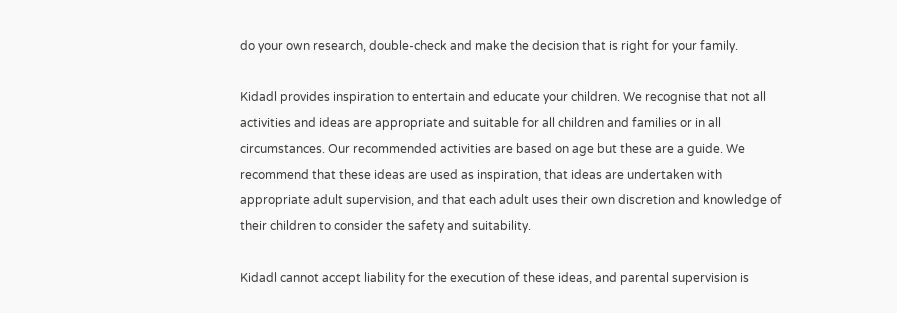do your own research, double-check and make the decision that is right for your family.

Kidadl provides inspiration to entertain and educate your children. We recognise that not all activities and ideas are appropriate and suitable for all children and families or in all circumstances. Our recommended activities are based on age but these are a guide. We recommend that these ideas are used as inspiration, that ideas are undertaken with appropriate adult supervision, and that each adult uses their own discretion and knowledge of their children to consider the safety and suitability.

Kidadl cannot accept liability for the execution of these ideas, and parental supervision is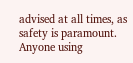advised at all times, as safety is paramount. Anyone using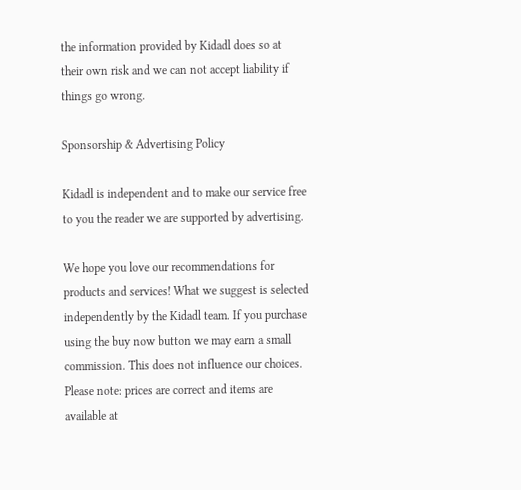the information provided by Kidadl does so at their own risk and we can not accept liability if things go wrong.

Sponsorship & Advertising Policy

Kidadl is independent and to make our service free to you the reader we are supported by advertising.

We hope you love our recommendations for products and services! What we suggest is selected independently by the Kidadl team. If you purchase using the buy now button we may earn a small commission. This does not influence our choices. Please note: prices are correct and items are available at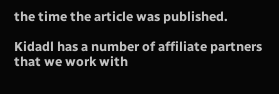the time the article was published.

Kidadl has a number of affiliate partners that we work with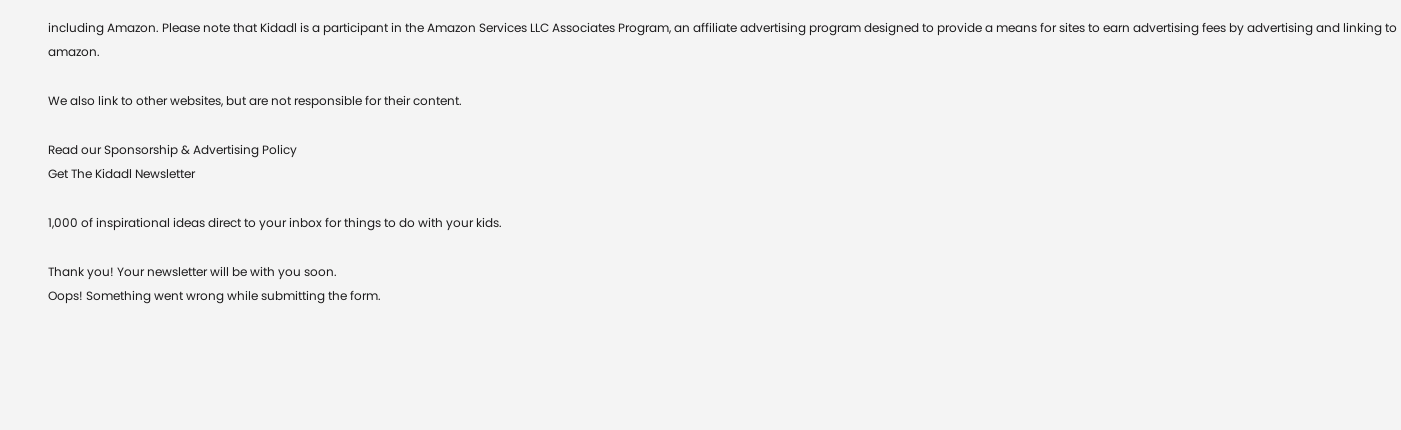including Amazon. Please note that Kidadl is a participant in the Amazon Services LLC Associates Program, an affiliate advertising program designed to provide a means for sites to earn advertising fees by advertising and linking to amazon.

We also link to other websites, but are not responsible for their content.

Read our Sponsorship & Advertising Policy
Get The Kidadl Newsletter

1,000 of inspirational ideas direct to your inbox for things to do with your kids.

Thank you! Your newsletter will be with you soon.
Oops! Something went wrong while submitting the form.